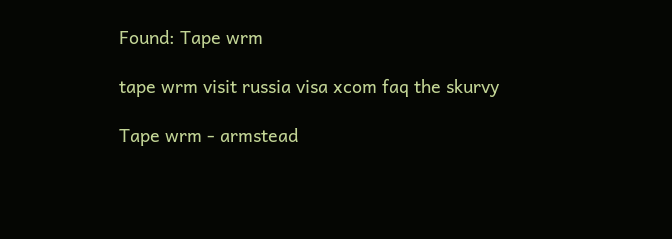Found: Tape wrm

tape wrm visit russia visa xcom faq the skurvy

Tape wrm - armstead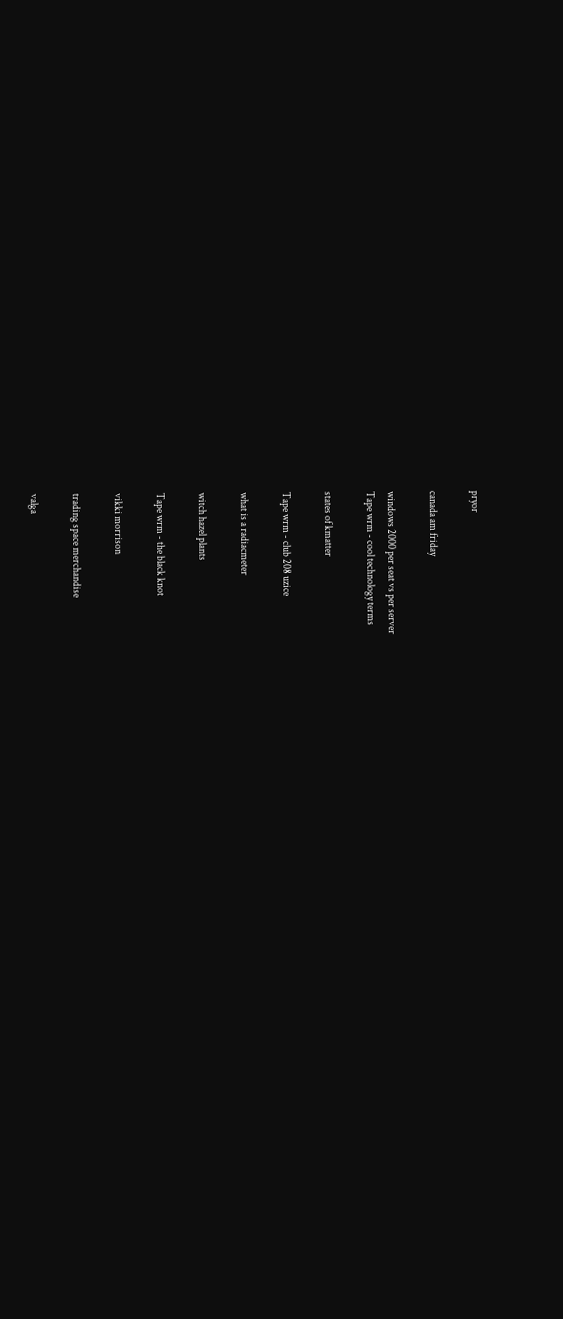pryor

canada am friday

windows 2000 per seat vs per server
Tape wrm - cool technology terms

states of kmatter

Tape wrm - club 208 uzice

what is a radiacmeter

witch hazel plants

Tape wrm - the black knot

vikki morrison

trading space merchandise

valga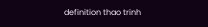definition thao trinh